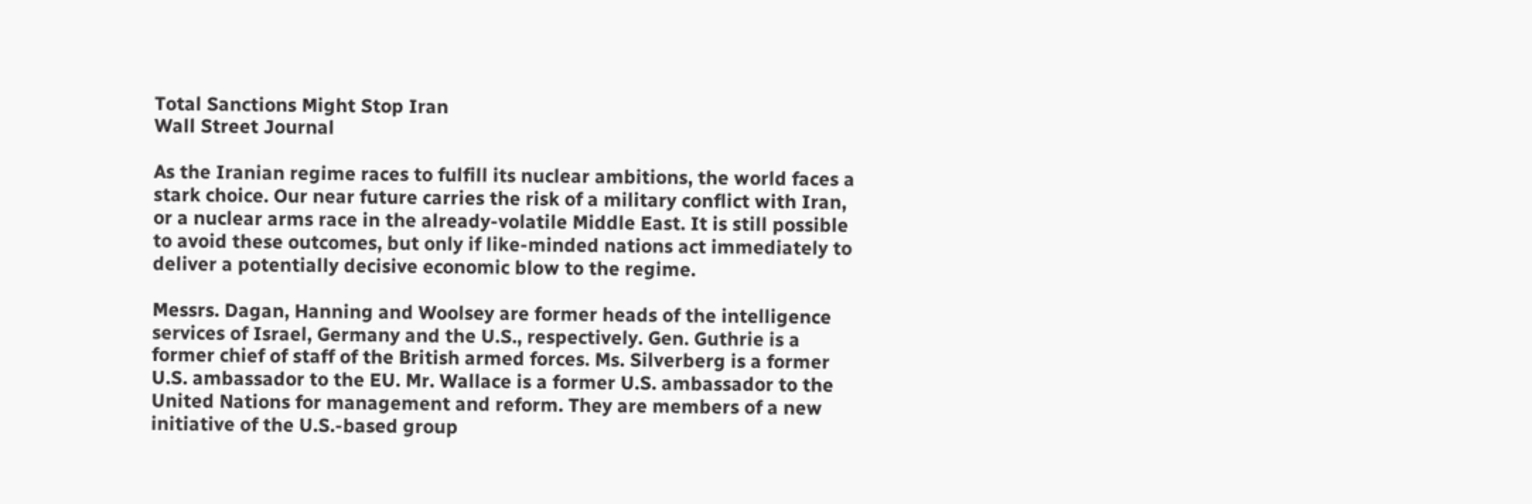Total Sanctions Might Stop Iran
Wall Street Journal

As the Iranian regime races to fulfill its nuclear ambitions, the world faces a stark choice. Our near future carries the risk of a military conflict with Iran, or a nuclear arms race in the already-volatile Middle East. It is still possible to avoid these outcomes, but only if like-minded nations act immediately to deliver a potentially decisive economic blow to the regime.

Messrs. Dagan, Hanning and Woolsey are former heads of the intelligence services of Israel, Germany and the U.S., respectively. Gen. Guthrie is a former chief of staff of the British armed forces. Ms. Silverberg is a former U.S. ambassador to the EU. Mr. Wallace is a former U.S. ambassador to the United Nations for management and reform. They are members of a new initiative of the U.S.-based group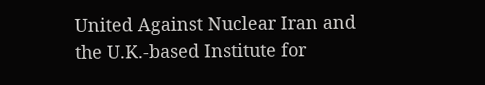United Against Nuclear Iran and the U.K.-based Institute for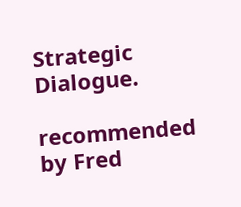Strategic Dialogue.

recommended by Fred